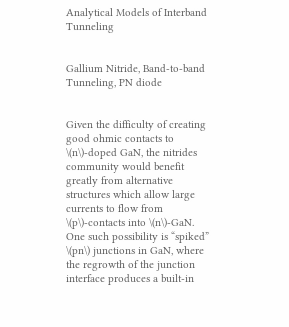Analytical Models of Interband Tunneling


Gallium Nitride, Band-to-band Tunneling, PN diode


Given the difficulty of creating good ohmic contacts to \(n\)-doped GaN, the nitrides community would benefit greatly from alternative structures which allow large currents to flow from \(p\)-contacts into \(n\)-GaN. One such possibility is “spiked” \(pn\) junctions in GaN, where the regrowth of the junction interface produces a built-in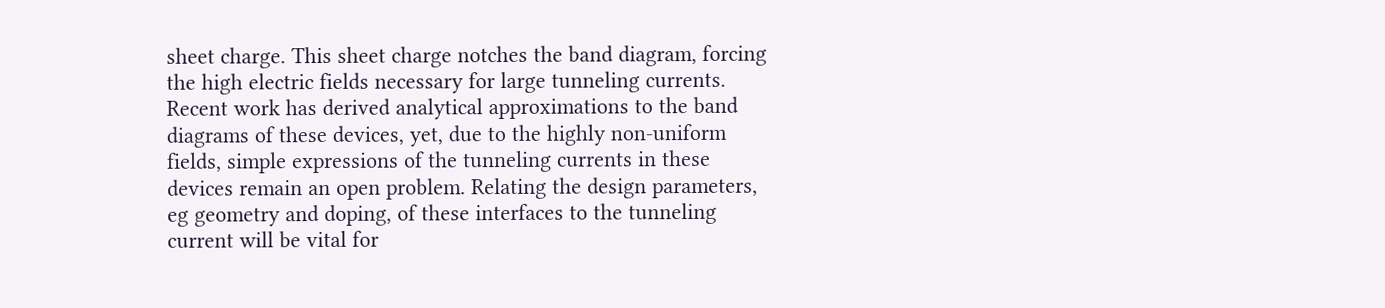sheet charge. This sheet charge notches the band diagram, forcing the high electric fields necessary for large tunneling currents. Recent work has derived analytical approximations to the band diagrams of these devices, yet, due to the highly non-uniform fields, simple expressions of the tunneling currents in these devices remain an open problem. Relating the design parameters, eg geometry and doping, of these interfaces to the tunneling current will be vital for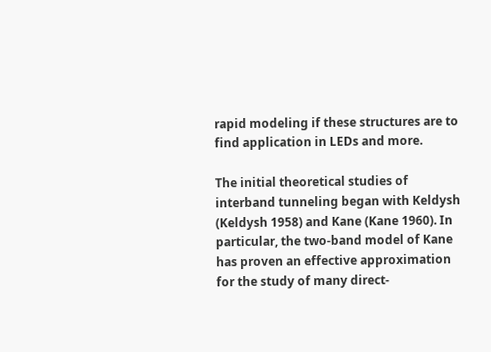rapid modeling if these structures are to find application in LEDs and more.

The initial theoretical studies of interband tunneling began with Keldysh (Keldysh 1958) and Kane (Kane 1960). In particular, the two-band model of Kane has proven an effective approximation for the study of many direct-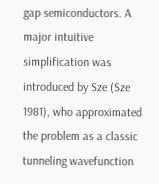gap semiconductors. A major intuitive simplification was introduced by Sze (Sze 1981), who approximated the problem as a classic tunneling wavefunction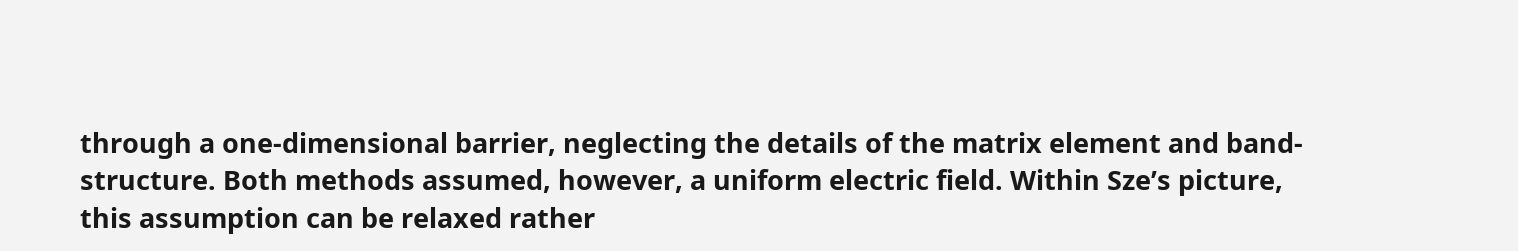through a one-dimensional barrier, neglecting the details of the matrix element and band-structure. Both methods assumed, however, a uniform electric field. Within Sze’s picture, this assumption can be relaxed rather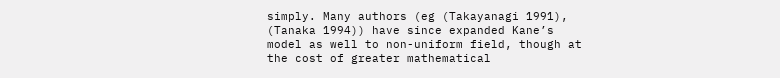simply. Many authors (eg (Takayanagi 1991), (Tanaka 1994)) have since expanded Kane’s model as well to non-uniform field, though at the cost of greater mathematical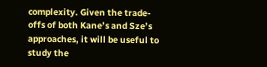complexity. Given the trade-offs of both Kane’s and Sze’s approaches, it will be useful to study the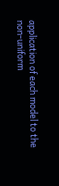application of each model to the non-uniform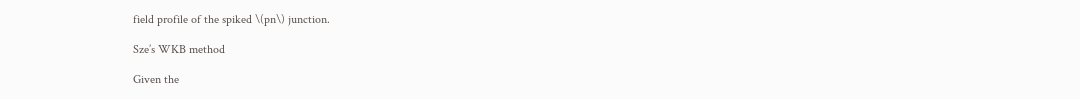field profile of the spiked \(pn\) junction.

Sze’s WKB method

Given the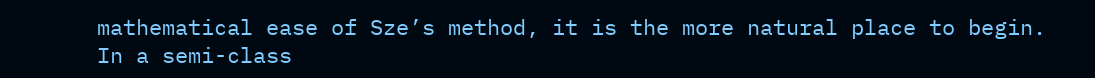mathematical ease of Sze’s method, it is the more natural place to begin. In a semi-class